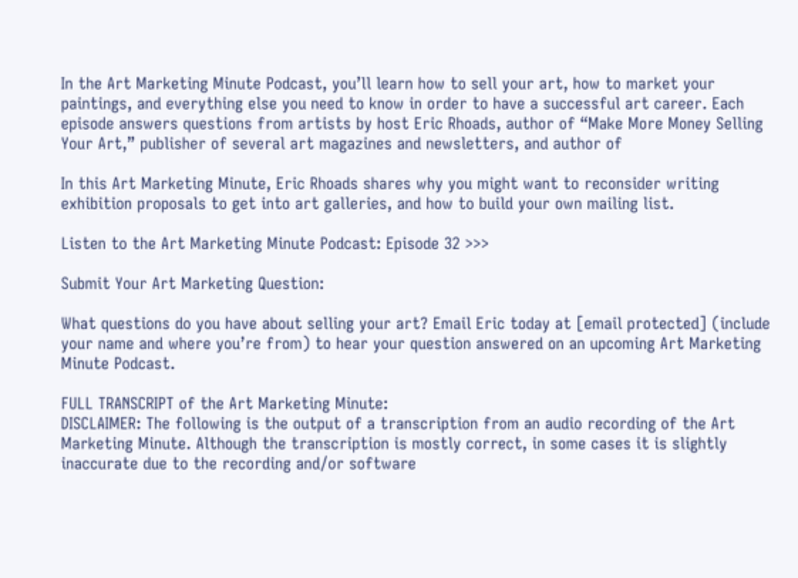In the Art Marketing Minute Podcast, you’ll learn how to sell your art, how to market your paintings, and everything else you need to know in order to have a successful art career. Each episode answers questions from artists by host Eric Rhoads, author of “Make More Money Selling Your Art,” publisher of several art magazines and newsletters, and author of

In this Art Marketing Minute, Eric Rhoads shares why you might want to reconsider writing exhibition proposals to get into art galleries, and how to build your own mailing list.

Listen to the Art Marketing Minute Podcast: Episode 32 >>>

Submit Your Art Marketing Question:

What questions do you have about selling your art? Email Eric today at [email protected] (include your name and where you’re from) to hear your question answered on an upcoming Art Marketing Minute Podcast.

FULL TRANSCRIPT of the Art Marketing Minute:
DISCLAIMER: The following is the output of a transcription from an audio recording of the Art Marketing Minute. Although the transcription is mostly correct, in some cases it is slightly inaccurate due to the recording and/or software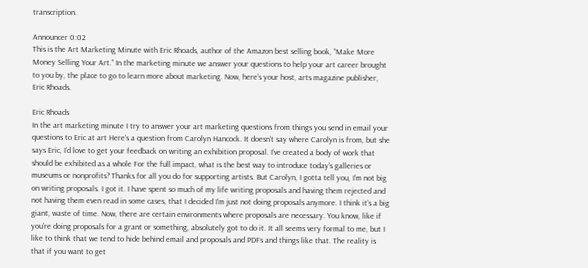transcription.

Announcer 0:02
This is the Art Marketing Minute with Eric Rhoads, author of the Amazon best selling book, “Make More Money Selling Your Art.” In the marketing minute we answer your questions to help your art career brought to you by, the place to go to learn more about marketing. Now, here’s your host, arts magazine publisher, Eric Rhoads.

Eric Rhoads
In the art marketing minute I try to answer your art marketing questions from things you send in email your questions to Eric at art Here’s a question from Carolyn Hancock. It doesn’t say where Carolyn is from, but she says Eric, I’d love to get your feedback on writing an exhibition proposal. I’ve created a body of work that should be exhibited as a whole For the full impact, what is the best way to introduce today’s galleries or museums or nonprofits? Thanks for all you do for supporting artists. But Carolyn, I gotta tell you, I’m not big on writing proposals. I got it. I have spent so much of my life writing proposals and having them rejected and not having them even read in some cases, that I decided I’m just not doing proposals anymore. I think it’s a big giant, waste of time. Now, there are certain environments where proposals are necessary. You know, like if you’re doing proposals for a grant or something, absolutely got to do it. It all seems very formal to me, but I like to think that we tend to hide behind email and proposals and PDFs and things like that. The reality is that if you want to get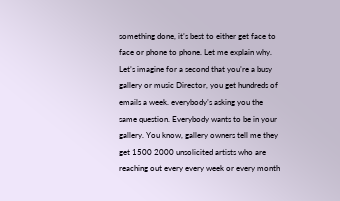something done, it’s best to either get face to face or phone to phone. Let me explain why. Let’s imagine for a second that you’re a busy gallery or music Director, you get hundreds of emails a week. everybody’s asking you the same question. Everybody wants to be in your gallery. You know, gallery owners tell me they get 1500 2000 unsolicited artists who are reaching out every every week or every month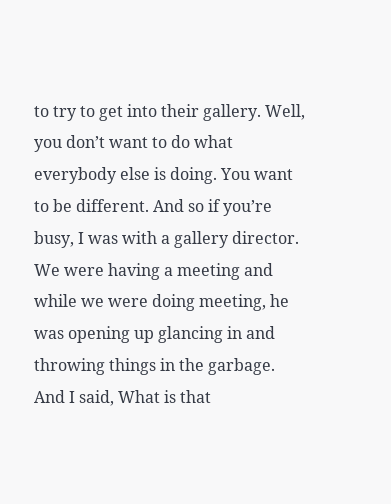to try to get into their gallery. Well, you don’t want to do what everybody else is doing. You want to be different. And so if you’re busy, I was with a gallery director. We were having a meeting and while we were doing meeting, he was opening up glancing in and throwing things in the garbage. And I said, What is that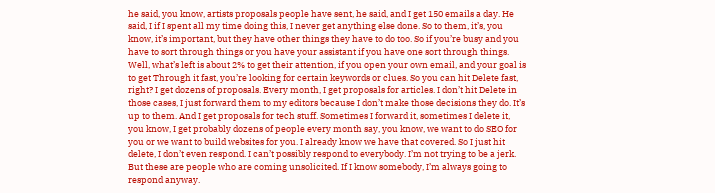he said, you know, artists proposals people have sent, he said, and I get 150 emails a day. He said, I if I spent all my time doing this, I never get anything else done. So to them, it’s, you know, it’s important, but they have other things they have to do too. So if you’re busy and you have to sort through things or you have your assistant if you have one sort through things. Well, what’s left is about 2% to get their attention, if you open your own email, and your goal is to get Through it fast, you’re looking for certain keywords or clues. So you can hit Delete fast, right? I get dozens of proposals. Every month, I get proposals for articles. I don’t hit Delete in those cases, I just forward them to my editors because I don’t make those decisions they do. It’s up to them. And I get proposals for tech stuff. Sometimes I forward it, sometimes I delete it, you know, I get probably dozens of people every month say, you know, we want to do SEO for you or we want to build websites for you. I already know we have that covered. So I just hit delete, I don’t even respond. I can’t possibly respond to everybody. I’m not trying to be a jerk. But these are people who are coming unsolicited. If I know somebody, I’m always going to respond anyway.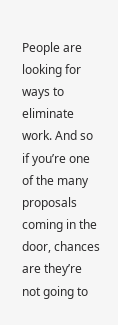People are looking for ways to eliminate work. And so if you’re one of the many proposals coming in the door, chances are they’re not going to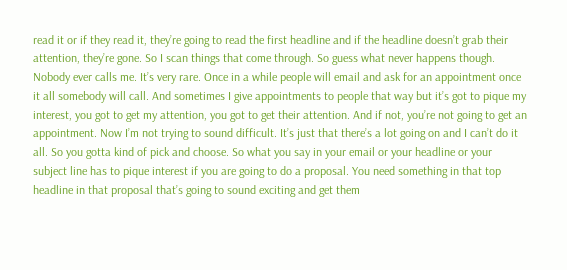read it or if they read it, they’re going to read the first headline and if the headline doesn’t grab their attention, they’re gone. So I scan things that come through. So guess what never happens though. Nobody ever calls me. It’s very rare. Once in a while people will email and ask for an appointment once it all somebody will call. And sometimes I give appointments to people that way but it’s got to pique my interest, you got to get my attention, you got to get their attention. And if not, you’re not going to get an appointment. Now I’m not trying to sound difficult. It’s just that there’s a lot going on and I can’t do it all. So you gotta kind of pick and choose. So what you say in your email or your headline or your subject line has to pique interest if you are going to do a proposal. You need something in that top headline in that proposal that’s going to sound exciting and get them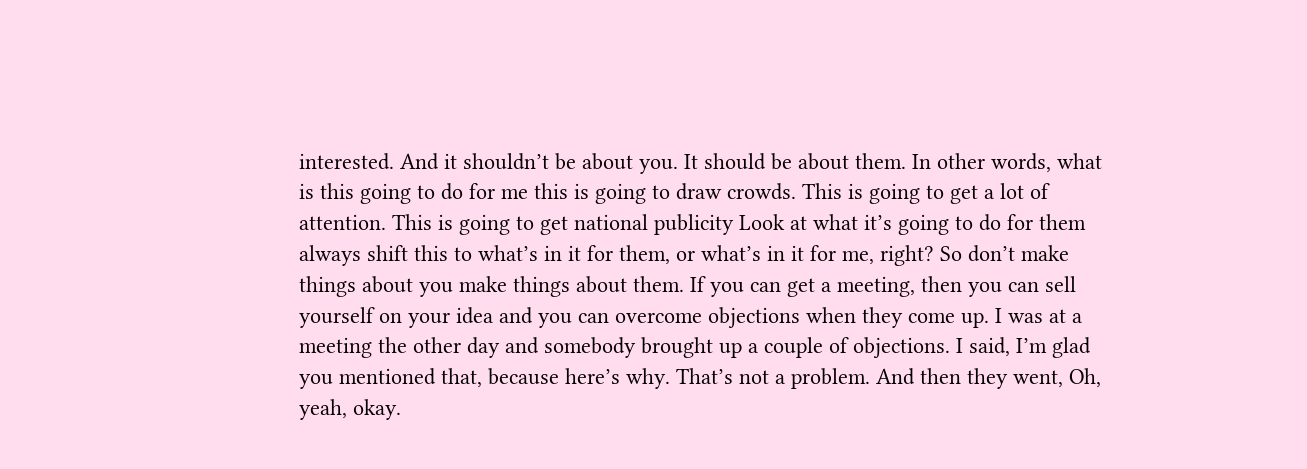interested. And it shouldn’t be about you. It should be about them. In other words, what is this going to do for me this is going to draw crowds. This is going to get a lot of attention. This is going to get national publicity Look at what it’s going to do for them always shift this to what’s in it for them, or what’s in it for me, right? So don’t make things about you make things about them. If you can get a meeting, then you can sell yourself on your idea and you can overcome objections when they come up. I was at a meeting the other day and somebody brought up a couple of objections. I said, I’m glad you mentioned that, because here’s why. That’s not a problem. And then they went, Oh, yeah, okay.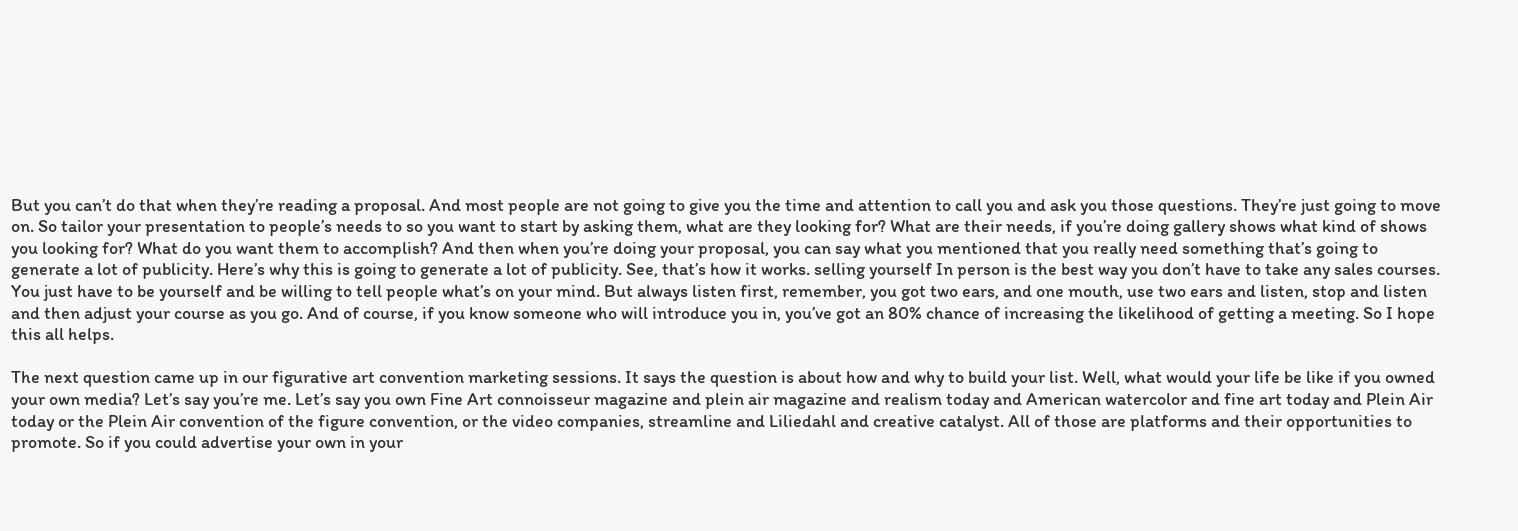But you can’t do that when they’re reading a proposal. And most people are not going to give you the time and attention to call you and ask you those questions. They’re just going to move on. So tailor your presentation to people’s needs to so you want to start by asking them, what are they looking for? What are their needs, if you’re doing gallery shows what kind of shows you looking for? What do you want them to accomplish? And then when you’re doing your proposal, you can say what you mentioned that you really need something that’s going to generate a lot of publicity. Here’s why this is going to generate a lot of publicity. See, that’s how it works. selling yourself In person is the best way you don’t have to take any sales courses. You just have to be yourself and be willing to tell people what’s on your mind. But always listen first, remember, you got two ears, and one mouth, use two ears and listen, stop and listen and then adjust your course as you go. And of course, if you know someone who will introduce you in, you’ve got an 80% chance of increasing the likelihood of getting a meeting. So I hope this all helps.

The next question came up in our figurative art convention marketing sessions. It says the question is about how and why to build your list. Well, what would your life be like if you owned your own media? Let’s say you’re me. Let’s say you own Fine Art connoisseur magazine and plein air magazine and realism today and American watercolor and fine art today and Plein Air today or the Plein Air convention of the figure convention, or the video companies, streamline and Liliedahl and creative catalyst. All of those are platforms and their opportunities to promote. So if you could advertise your own in your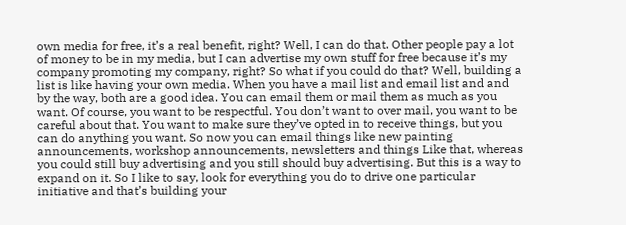own media for free, it’s a real benefit, right? Well, I can do that. Other people pay a lot of money to be in my media, but I can advertise my own stuff for free because it’s my company promoting my company, right? So what if you could do that? Well, building a list is like having your own media. When you have a mail list and email list and and by the way, both are a good idea. You can email them or mail them as much as you want. Of course, you want to be respectful. You don’t want to over mail, you want to be careful about that. You want to make sure they’ve opted in to receive things, but you can do anything you want. So now you can email things like new painting announcements, workshop announcements, newsletters and things Like that, whereas you could still buy advertising and you still should buy advertising. But this is a way to expand on it. So I like to say, look for everything you do to drive one particular initiative and that’s building your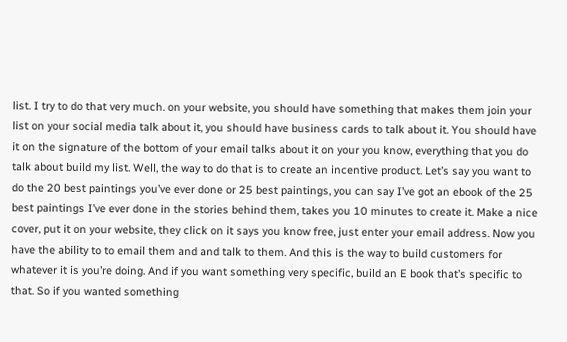list. I try to do that very much. on your website, you should have something that makes them join your list on your social media talk about it, you should have business cards to talk about it. You should have it on the signature of the bottom of your email talks about it on your you know, everything that you do talk about build my list. Well, the way to do that is to create an incentive product. Let’s say you want to do the 20 best paintings you’ve ever done or 25 best paintings, you can say I’ve got an ebook of the 25 best paintings I’ve ever done in the stories behind them, takes you 10 minutes to create it. Make a nice cover, put it on your website, they click on it says you know free, just enter your email address. Now you have the ability to to email them and and talk to them. And this is the way to build customers for whatever it is you’re doing. And if you want something very specific, build an E book that’s specific to that. So if you wanted something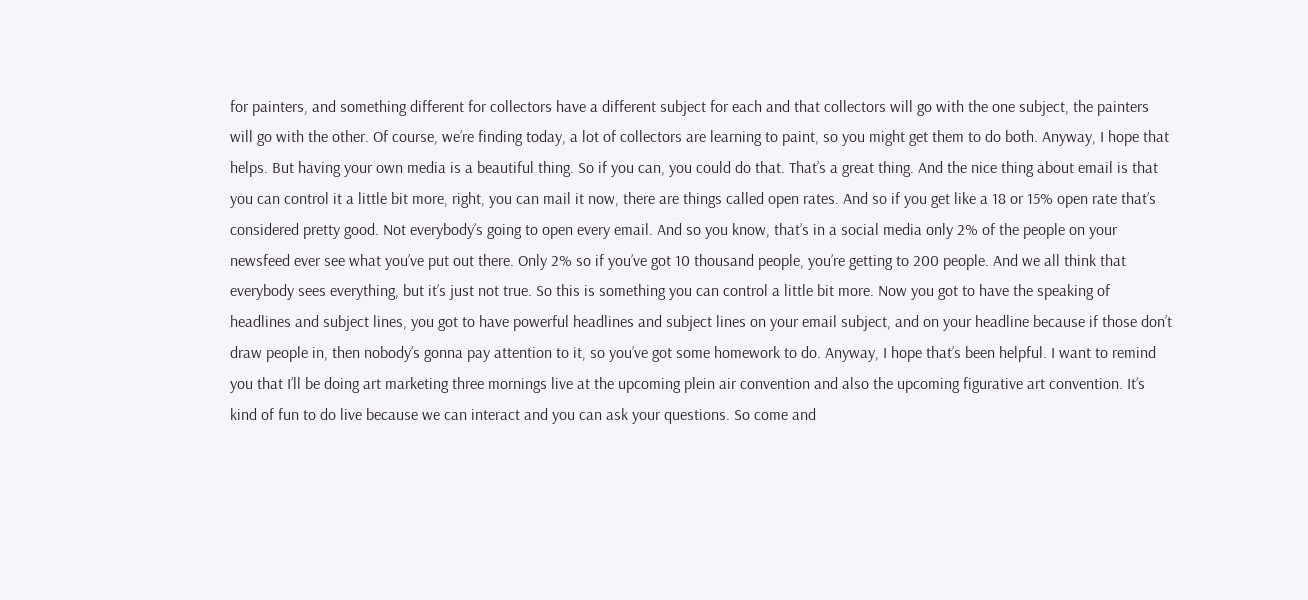for painters, and something different for collectors have a different subject for each and that collectors will go with the one subject, the painters will go with the other. Of course, we’re finding today, a lot of collectors are learning to paint, so you might get them to do both. Anyway, I hope that helps. But having your own media is a beautiful thing. So if you can, you could do that. That’s a great thing. And the nice thing about email is that you can control it a little bit more, right, you can mail it now, there are things called open rates. And so if you get like a 18 or 15% open rate that’s considered pretty good. Not everybody’s going to open every email. And so you know, that’s in a social media only 2% of the people on your newsfeed ever see what you’ve put out there. Only 2% so if you’ve got 10 thousand people, you’re getting to 200 people. And we all think that everybody sees everything, but it’s just not true. So this is something you can control a little bit more. Now you got to have the speaking of headlines and subject lines, you got to have powerful headlines and subject lines on your email subject, and on your headline because if those don’t draw people in, then nobody’s gonna pay attention to it, so you’ve got some homework to do. Anyway, I hope that’s been helpful. I want to remind you that I’ll be doing art marketing three mornings live at the upcoming plein air convention and also the upcoming figurative art convention. It’s kind of fun to do live because we can interact and you can ask your questions. So come and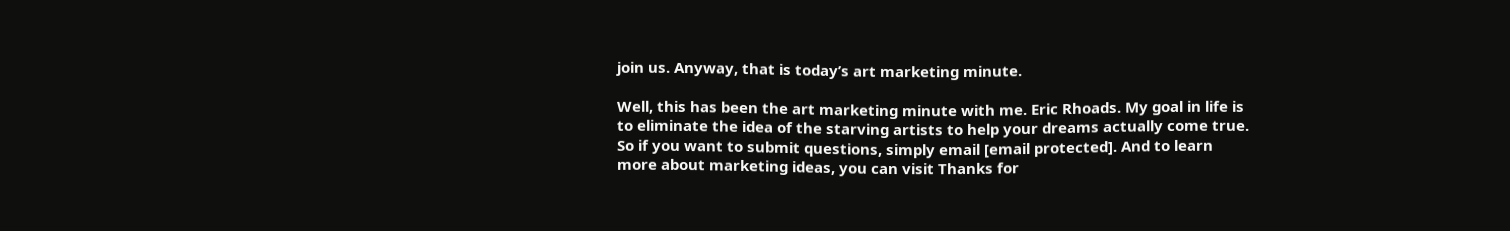join us. Anyway, that is today’s art marketing minute.

Well, this has been the art marketing minute with me. Eric Rhoads. My goal in life is to eliminate the idea of the starving artists to help your dreams actually come true. So if you want to submit questions, simply email [email protected]. And to learn more about marketing ideas, you can visit Thanks for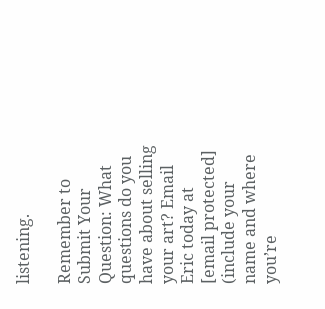listening.

Remember to Submit Your Question: What questions do you have about selling your art? Email Eric today at [email protected] (include your name and where you’re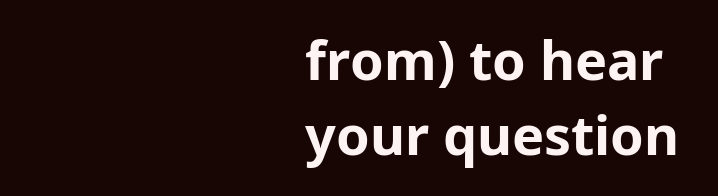from) to hear your question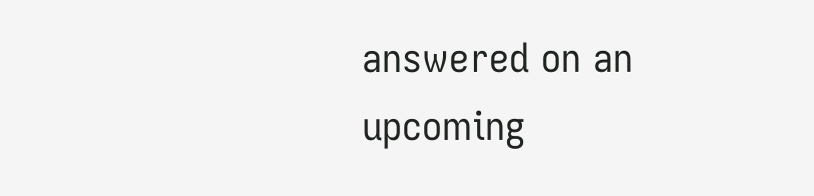answered on an upcoming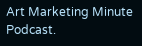Art Marketing Minute Podcast.